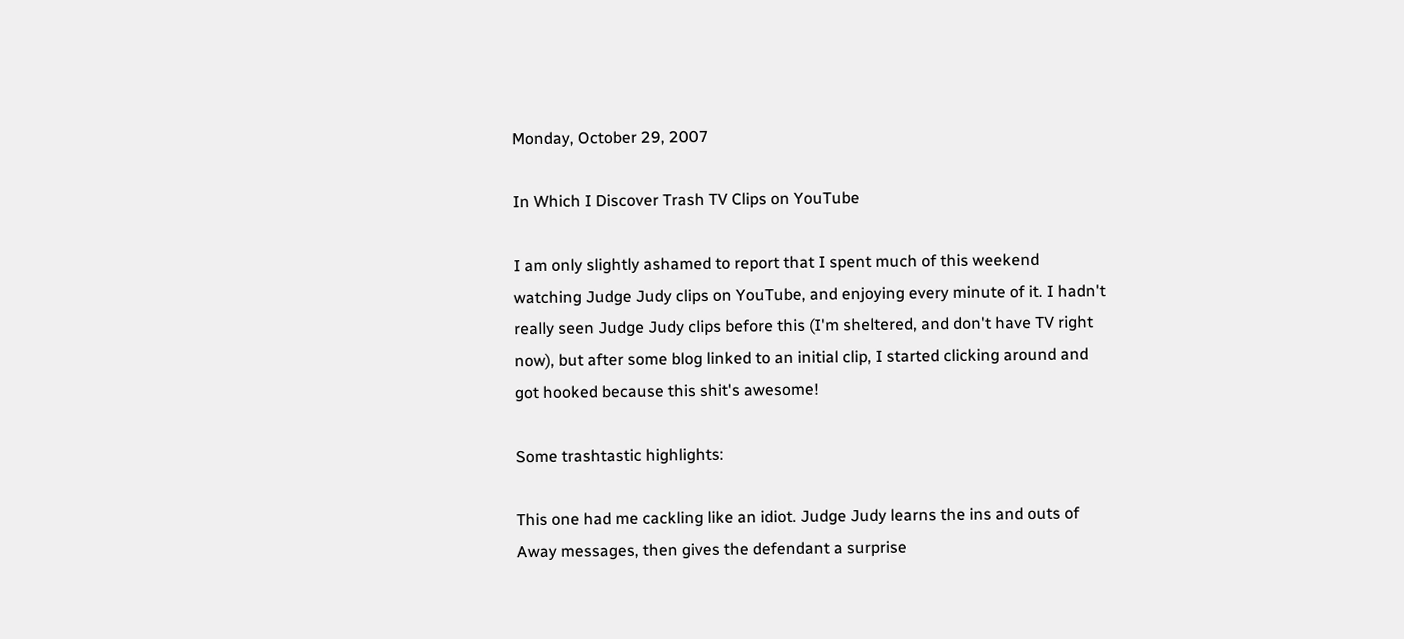Monday, October 29, 2007

In Which I Discover Trash TV Clips on YouTube

I am only slightly ashamed to report that I spent much of this weekend watching Judge Judy clips on YouTube, and enjoying every minute of it. I hadn't really seen Judge Judy clips before this (I'm sheltered, and don't have TV right now), but after some blog linked to an initial clip, I started clicking around and got hooked because this shit's awesome!

Some trashtastic highlights:

This one had me cackling like an idiot. Judge Judy learns the ins and outs of Away messages, then gives the defendant a surprise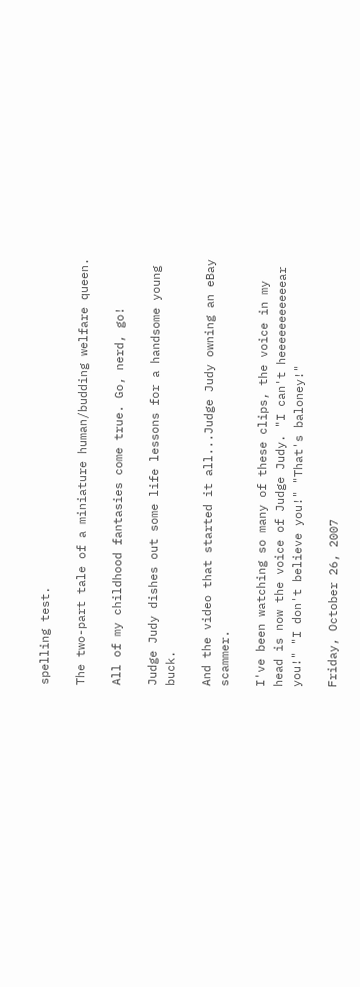spelling test.

The two-part tale of a miniature human/budding welfare queen.

All of my childhood fantasies come true. Go, nerd, go!

Judge Judy dishes out some life lessons for a handsome young buck.

And the video that started it all...Judge Judy owning an eBay scammer.

I've been watching so many of these clips, the voice in my head is now the voice of Judge Judy. "I can't heeeeeeeeeeear you!" "I don't believe you!" "That's baloney!"

Friday, October 26, 2007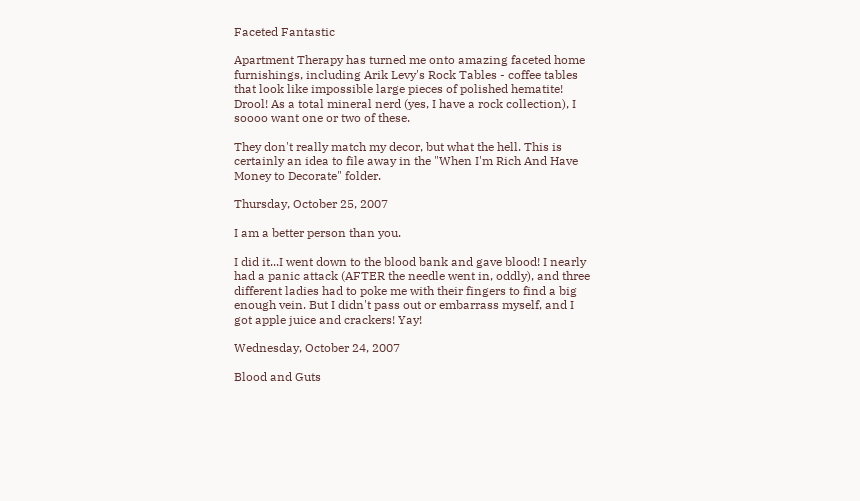Faceted Fantastic

Apartment Therapy has turned me onto amazing faceted home furnishings, including Arik Levy's Rock Tables - coffee tables that look like impossible large pieces of polished hematite! Drool! As a total mineral nerd (yes, I have a rock collection), I soooo want one or two of these.

They don't really match my decor, but what the hell. This is certainly an idea to file away in the "When I'm Rich And Have Money to Decorate" folder.

Thursday, October 25, 2007

I am a better person than you.

I did it...I went down to the blood bank and gave blood! I nearly had a panic attack (AFTER the needle went in, oddly), and three different ladies had to poke me with their fingers to find a big enough vein. But I didn't pass out or embarrass myself, and I got apple juice and crackers! Yay!

Wednesday, October 24, 2007

Blood and Guts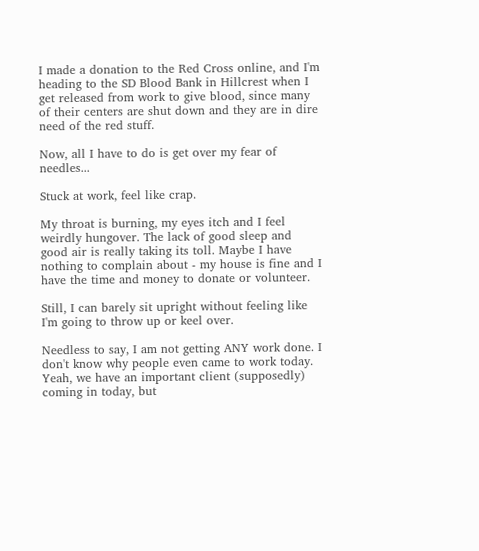I made a donation to the Red Cross online, and I'm heading to the SD Blood Bank in Hillcrest when I get released from work to give blood, since many of their centers are shut down and they are in dire need of the red stuff.

Now, all I have to do is get over my fear of needles...

Stuck at work, feel like crap.

My throat is burning, my eyes itch and I feel weirdly hungover. The lack of good sleep and good air is really taking its toll. Maybe I have nothing to complain about - my house is fine and I have the time and money to donate or volunteer.

Still, I can barely sit upright without feeling like I'm going to throw up or keel over.

Needless to say, I am not getting ANY work done. I don't know why people even came to work today. Yeah, we have an important client (supposedly) coming in today, but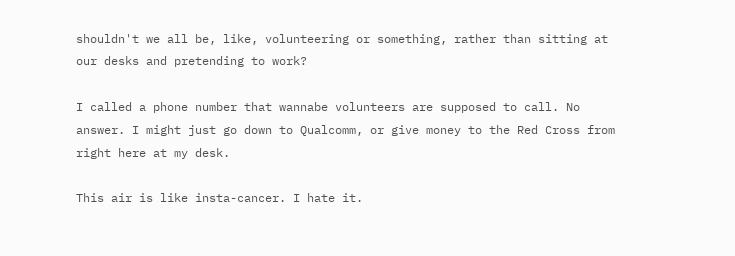shouldn't we all be, like, volunteering or something, rather than sitting at our desks and pretending to work?

I called a phone number that wannabe volunteers are supposed to call. No answer. I might just go down to Qualcomm, or give money to the Red Cross from right here at my desk.

This air is like insta-cancer. I hate it.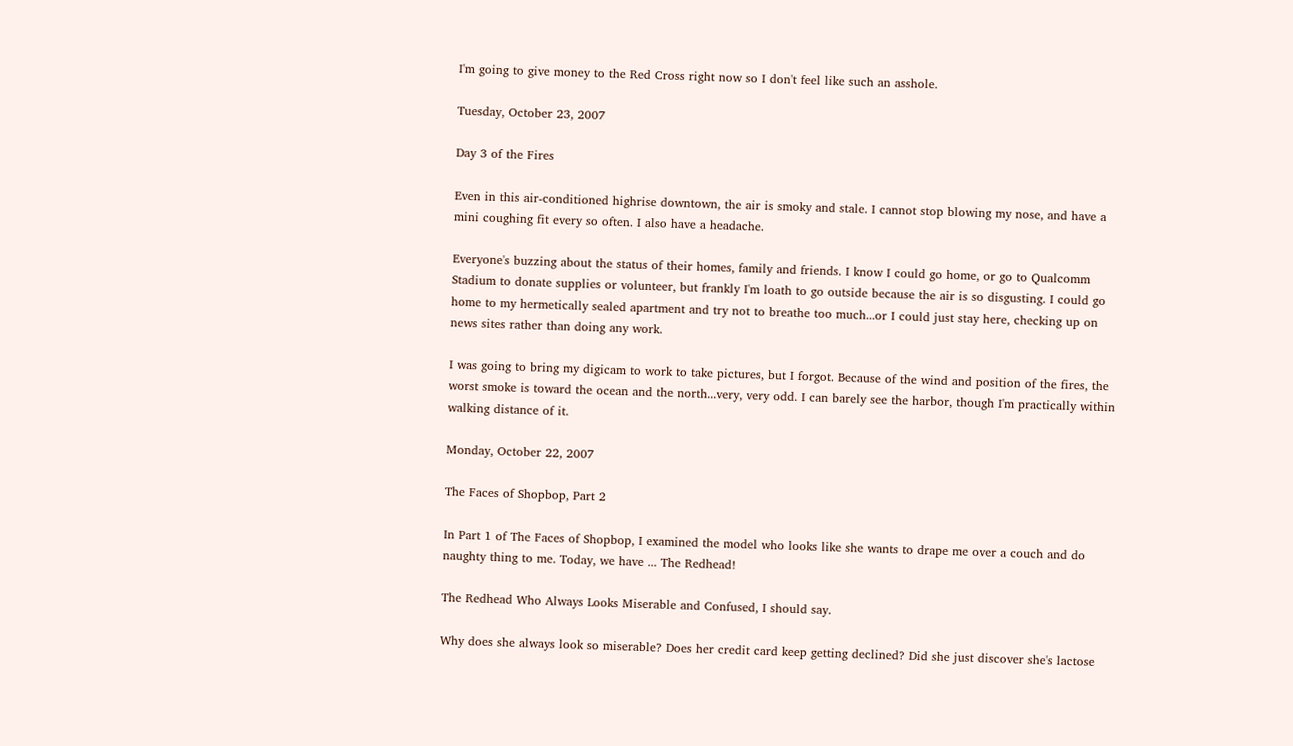I'm going to give money to the Red Cross right now so I don't feel like such an asshole.

Tuesday, October 23, 2007

Day 3 of the Fires

Even in this air-conditioned highrise downtown, the air is smoky and stale. I cannot stop blowing my nose, and have a mini coughing fit every so often. I also have a headache.

Everyone's buzzing about the status of their homes, family and friends. I know I could go home, or go to Qualcomm Stadium to donate supplies or volunteer, but frankly I'm loath to go outside because the air is so disgusting. I could go home to my hermetically sealed apartment and try not to breathe too much...or I could just stay here, checking up on news sites rather than doing any work.

I was going to bring my digicam to work to take pictures, but I forgot. Because of the wind and position of the fires, the worst smoke is toward the ocean and the north...very, very odd. I can barely see the harbor, though I'm practically within walking distance of it.

Monday, October 22, 2007

The Faces of Shopbop, Part 2

In Part 1 of The Faces of Shopbop, I examined the model who looks like she wants to drape me over a couch and do naughty thing to me. Today, we have ... The Redhead!

The Redhead Who Always Looks Miserable and Confused, I should say.

Why does she always look so miserable? Does her credit card keep getting declined? Did she just discover she's lactose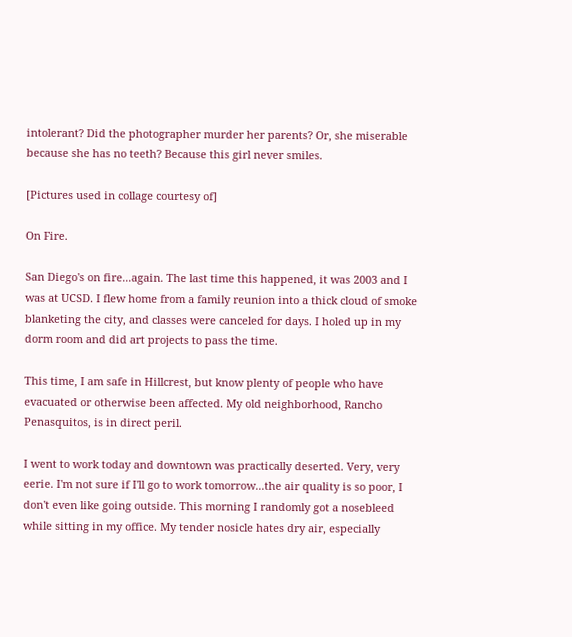intolerant? Did the photographer murder her parents? Or, she miserable because she has no teeth? Because this girl never smiles.

[Pictures used in collage courtesy of]

On Fire.

San Diego's on fire...again. The last time this happened, it was 2003 and I was at UCSD. I flew home from a family reunion into a thick cloud of smoke blanketing the city, and classes were canceled for days. I holed up in my dorm room and did art projects to pass the time.

This time, I am safe in Hillcrest, but know plenty of people who have evacuated or otherwise been affected. My old neighborhood, Rancho Penasquitos, is in direct peril.

I went to work today and downtown was practically deserted. Very, very eerie. I'm not sure if I'll go to work tomorrow...the air quality is so poor, I don't even like going outside. This morning I randomly got a nosebleed while sitting in my office. My tender nosicle hates dry air, especially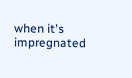when it's impregnated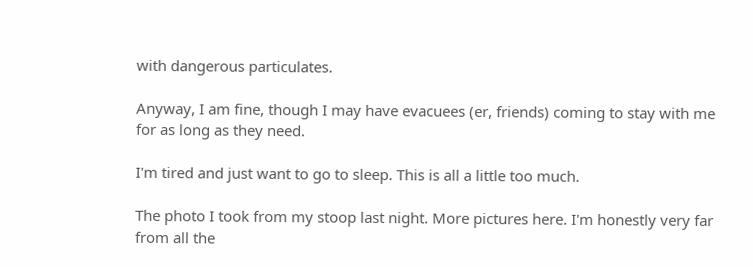with dangerous particulates.

Anyway, I am fine, though I may have evacuees (er, friends) coming to stay with me for as long as they need.

I'm tired and just want to go to sleep. This is all a little too much.

The photo I took from my stoop last night. More pictures here. I'm honestly very far from all the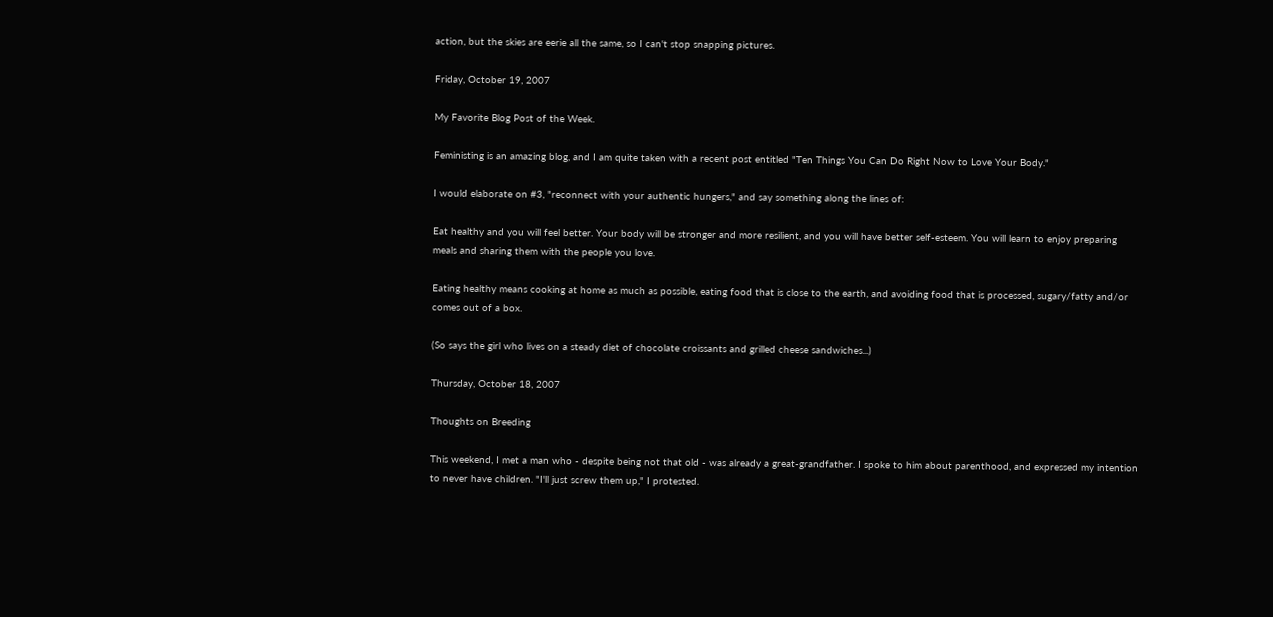action, but the skies are eerie all the same, so I can't stop snapping pictures.

Friday, October 19, 2007

My Favorite Blog Post of the Week.

Feministing is an amazing blog, and I am quite taken with a recent post entitled "Ten Things You Can Do Right Now to Love Your Body."

I would elaborate on #3, "reconnect with your authentic hungers," and say something along the lines of:

Eat healthy and you will feel better. Your body will be stronger and more resilient, and you will have better self-esteem. You will learn to enjoy preparing meals and sharing them with the people you love.

Eating healthy means cooking at home as much as possible, eating food that is close to the earth, and avoiding food that is processed, sugary/fatty and/or comes out of a box.

(So says the girl who lives on a steady diet of chocolate croissants and grilled cheese sandwiches...)

Thursday, October 18, 2007

Thoughts on Breeding

This weekend, I met a man who - despite being not that old - was already a great-grandfather. I spoke to him about parenthood, and expressed my intention to never have children. "I'll just screw them up," I protested.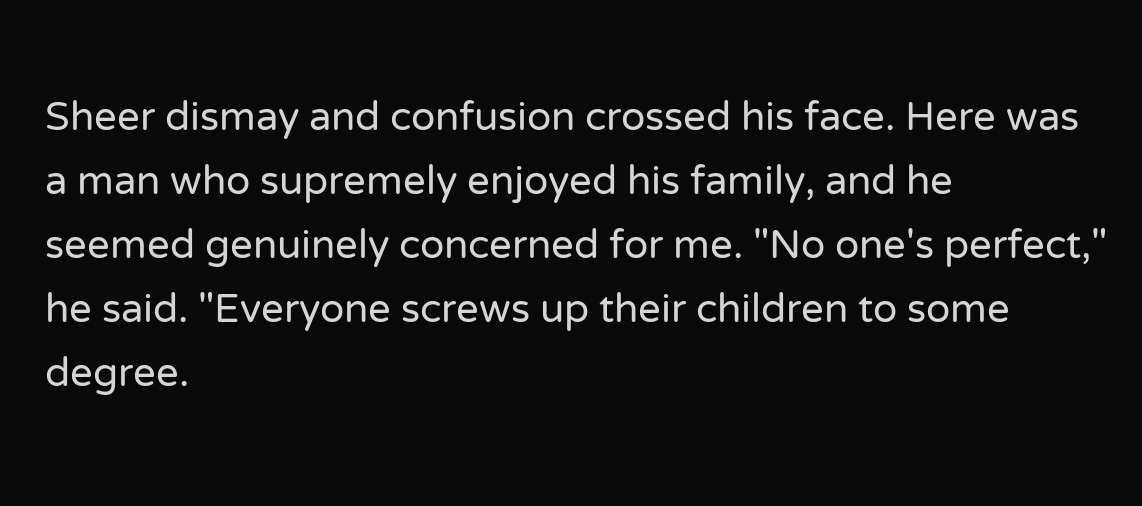Sheer dismay and confusion crossed his face. Here was a man who supremely enjoyed his family, and he seemed genuinely concerned for me. "No one's perfect," he said. "Everyone screws up their children to some degree.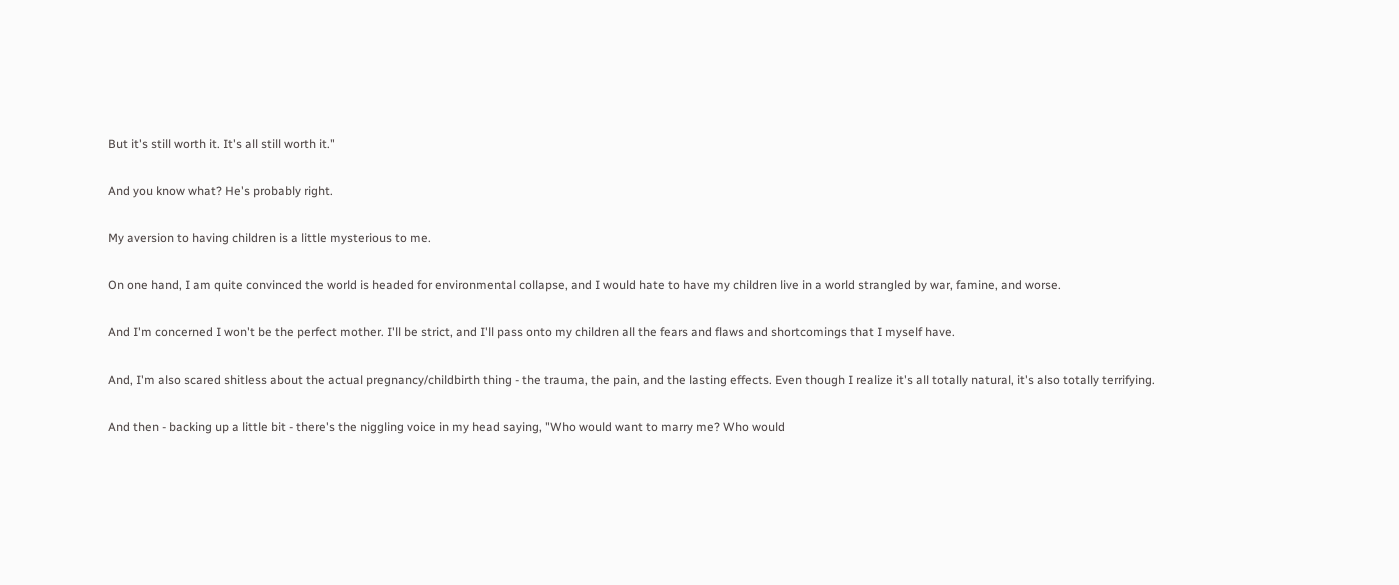But it's still worth it. It's all still worth it."

And you know what? He's probably right.

My aversion to having children is a little mysterious to me.

On one hand, I am quite convinced the world is headed for environmental collapse, and I would hate to have my children live in a world strangled by war, famine, and worse.

And I'm concerned I won't be the perfect mother. I'll be strict, and I'll pass onto my children all the fears and flaws and shortcomings that I myself have.

And, I'm also scared shitless about the actual pregnancy/childbirth thing - the trauma, the pain, and the lasting effects. Even though I realize it's all totally natural, it's also totally terrifying.

And then - backing up a little bit - there's the niggling voice in my head saying, "Who would want to marry me? Who would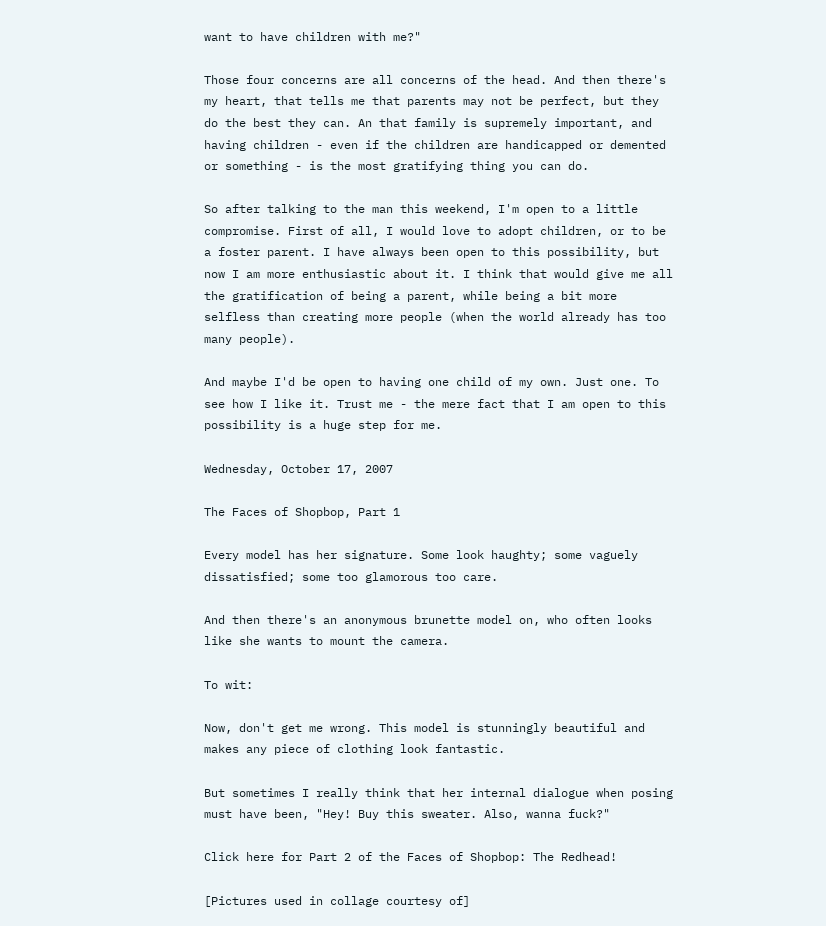want to have children with me?"

Those four concerns are all concerns of the head. And then there's my heart, that tells me that parents may not be perfect, but they do the best they can. An that family is supremely important, and having children - even if the children are handicapped or demented or something - is the most gratifying thing you can do.

So after talking to the man this weekend, I'm open to a little compromise. First of all, I would love to adopt children, or to be a foster parent. I have always been open to this possibility, but now I am more enthusiastic about it. I think that would give me all the gratification of being a parent, while being a bit more selfless than creating more people (when the world already has too many people).

And maybe I'd be open to having one child of my own. Just one. To see how I like it. Trust me - the mere fact that I am open to this possibility is a huge step for me.

Wednesday, October 17, 2007

The Faces of Shopbop, Part 1

Every model has her signature. Some look haughty; some vaguely dissatisfied; some too glamorous too care.

And then there's an anonymous brunette model on, who often looks like she wants to mount the camera.

To wit:

Now, don't get me wrong. This model is stunningly beautiful and makes any piece of clothing look fantastic.

But sometimes I really think that her internal dialogue when posing must have been, "Hey! Buy this sweater. Also, wanna fuck?"

Click here for Part 2 of the Faces of Shopbop: The Redhead!

[Pictures used in collage courtesy of]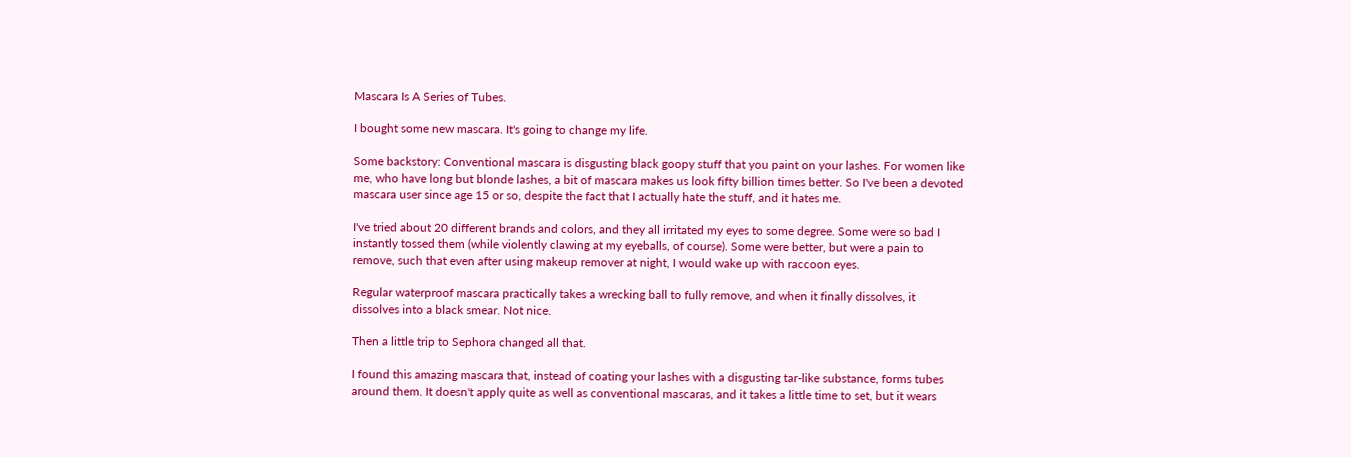Mascara Is A Series of Tubes.

I bought some new mascara. It's going to change my life.

Some backstory: Conventional mascara is disgusting black goopy stuff that you paint on your lashes. For women like me, who have long but blonde lashes, a bit of mascara makes us look fifty billion times better. So I've been a devoted mascara user since age 15 or so, despite the fact that I actually hate the stuff, and it hates me.

I've tried about 20 different brands and colors, and they all irritated my eyes to some degree. Some were so bad I instantly tossed them (while violently clawing at my eyeballs, of course). Some were better, but were a pain to remove, such that even after using makeup remover at night, I would wake up with raccoon eyes.

Regular waterproof mascara practically takes a wrecking ball to fully remove, and when it finally dissolves, it dissolves into a black smear. Not nice.

Then a little trip to Sephora changed all that.

I found this amazing mascara that, instead of coating your lashes with a disgusting tar-like substance, forms tubes around them. It doesn't apply quite as well as conventional mascaras, and it takes a little time to set, but it wears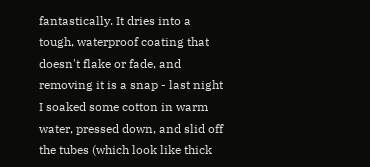fantastically. It dries into a tough, waterproof coating that doesn't flake or fade, and removing it is a snap - last night I soaked some cotton in warm water, pressed down, and slid off the tubes (which look like thick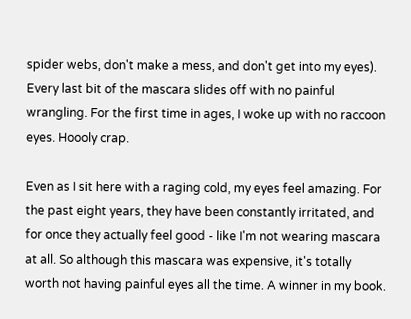spider webs, don't make a mess, and don't get into my eyes). Every last bit of the mascara slides off with no painful wrangling. For the first time in ages, I woke up with no raccoon eyes. Hoooly crap.

Even as I sit here with a raging cold, my eyes feel amazing. For the past eight years, they have been constantly irritated, and for once they actually feel good - like I'm not wearing mascara at all. So although this mascara was expensive, it's totally worth not having painful eyes all the time. A winner in my book.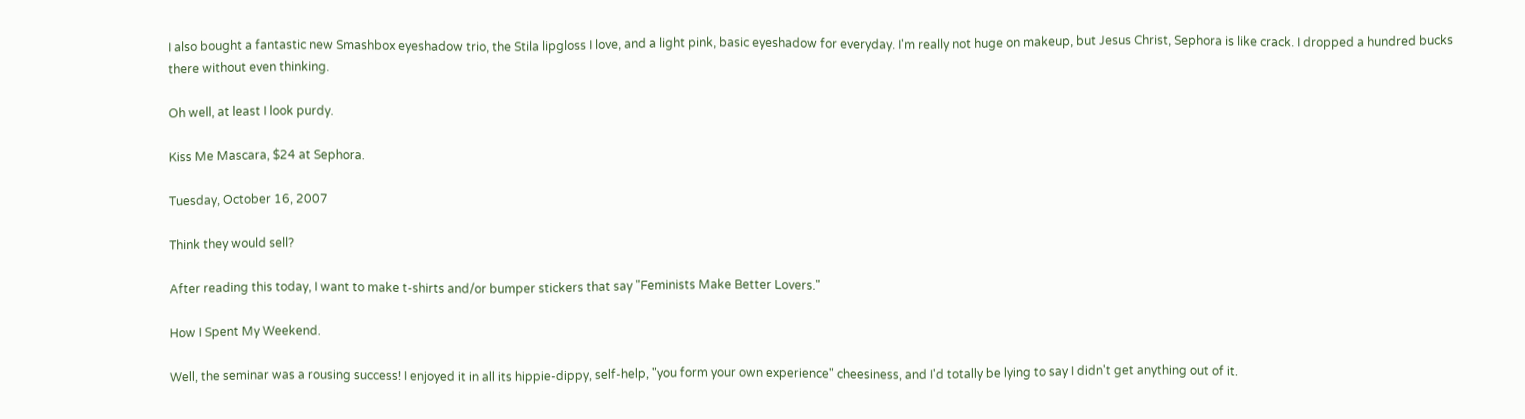I also bought a fantastic new Smashbox eyeshadow trio, the Stila lipgloss I love, and a light pink, basic eyeshadow for everyday. I'm really not huge on makeup, but Jesus Christ, Sephora is like crack. I dropped a hundred bucks there without even thinking.

Oh well, at least I look purdy.

Kiss Me Mascara, $24 at Sephora.

Tuesday, October 16, 2007

Think they would sell?

After reading this today, I want to make t-shirts and/or bumper stickers that say "Feminists Make Better Lovers."

How I Spent My Weekend.

Well, the seminar was a rousing success! I enjoyed it in all its hippie-dippy, self-help, "you form your own experience" cheesiness, and I'd totally be lying to say I didn't get anything out of it.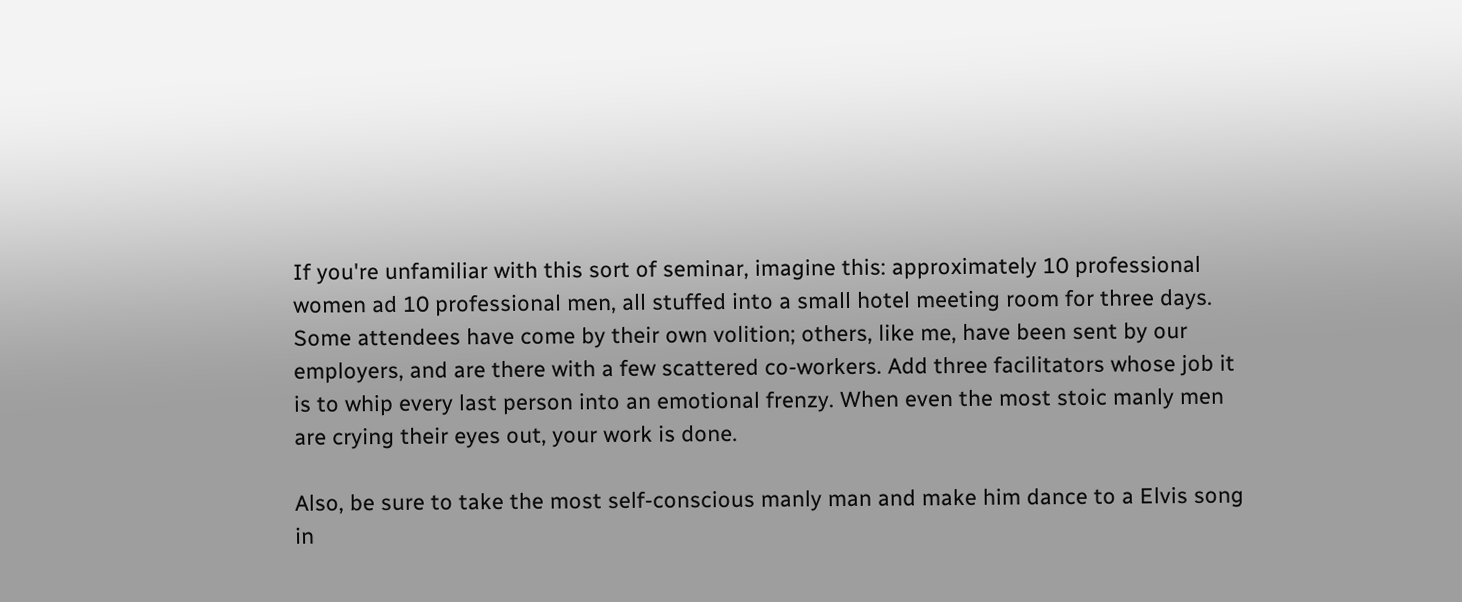If you're unfamiliar with this sort of seminar, imagine this: approximately 10 professional women ad 10 professional men, all stuffed into a small hotel meeting room for three days. Some attendees have come by their own volition; others, like me, have been sent by our employers, and are there with a few scattered co-workers. Add three facilitators whose job it is to whip every last person into an emotional frenzy. When even the most stoic manly men are crying their eyes out, your work is done.

Also, be sure to take the most self-conscious manly man and make him dance to a Elvis song in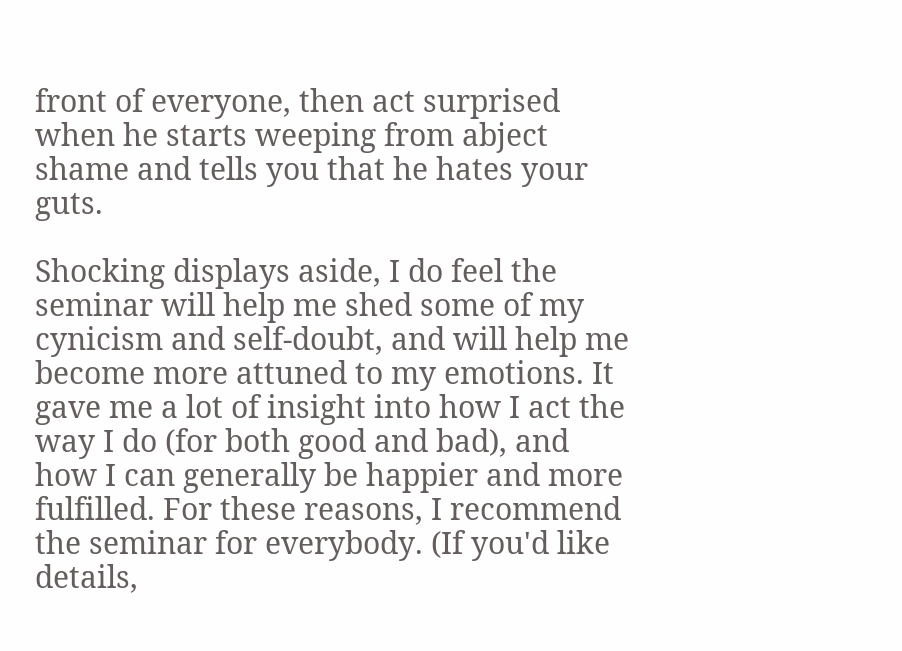front of everyone, then act surprised when he starts weeping from abject shame and tells you that he hates your guts.

Shocking displays aside, I do feel the seminar will help me shed some of my cynicism and self-doubt, and will help me become more attuned to my emotions. It gave me a lot of insight into how I act the way I do (for both good and bad), and how I can generally be happier and more fulfilled. For these reasons, I recommend the seminar for everybody. (If you'd like details,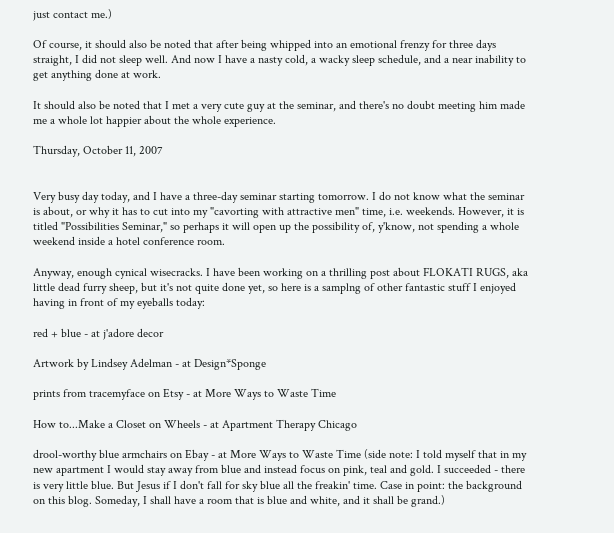just contact me.)

Of course, it should also be noted that after being whipped into an emotional frenzy for three days straight, I did not sleep well. And now I have a nasty cold, a wacky sleep schedule, and a near inability to get anything done at work.

It should also be noted that I met a very cute guy at the seminar, and there's no doubt meeting him made me a whole lot happier about the whole experience.

Thursday, October 11, 2007


Very busy day today, and I have a three-day seminar starting tomorrow. I do not know what the seminar is about, or why it has to cut into my "cavorting with attractive men" time, i.e. weekends. However, it is titled "Possibilities Seminar," so perhaps it will open up the possibility of, y'know, not spending a whole weekend inside a hotel conference room.

Anyway, enough cynical wisecracks. I have been working on a thrilling post about FLOKATI RUGS, aka little dead furry sheep, but it's not quite done yet, so here is a samplng of other fantastic stuff I enjoyed having in front of my eyeballs today:

red + blue - at j'adore decor

Artwork by Lindsey Adelman - at Design*Sponge

prints from tracemyface on Etsy - at More Ways to Waste Time

How to...Make a Closet on Wheels - at Apartment Therapy Chicago

drool-worthy blue armchairs on Ebay - at More Ways to Waste Time (side note: I told myself that in my new apartment I would stay away from blue and instead focus on pink, teal and gold. I succeeded - there is very little blue. But Jesus if I don't fall for sky blue all the freakin' time. Case in point: the background on this blog. Someday, I shall have a room that is blue and white, and it shall be grand.)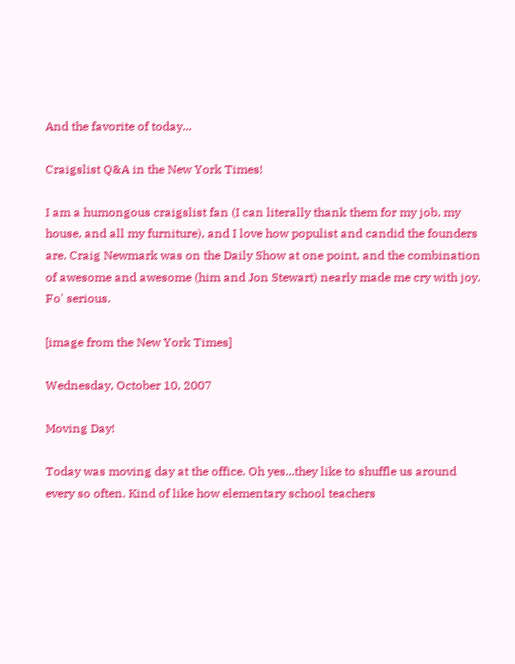And the favorite of today...

Craigslist Q&A in the New York Times!

I am a humongous craigslist fan (I can literally thank them for my job, my house, and all my furniture), and I love how populist and candid the founders are. Craig Newmark was on the Daily Show at one point, and the combination of awesome and awesome (him and Jon Stewart) nearly made me cry with joy. Fo' serious.

[image from the New York Times]

Wednesday, October 10, 2007

Moving Day!

Today was moving day at the office. Oh yes...they like to shuffle us around every so often. Kind of like how elementary school teachers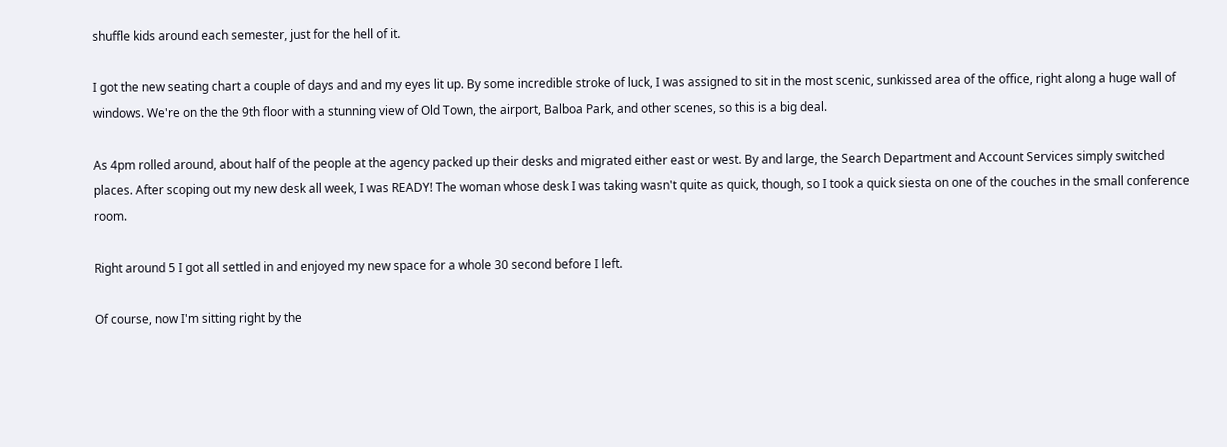shuffle kids around each semester, just for the hell of it.

I got the new seating chart a couple of days and and my eyes lit up. By some incredible stroke of luck, I was assigned to sit in the most scenic, sunkissed area of the office, right along a huge wall of windows. We're on the the 9th floor with a stunning view of Old Town, the airport, Balboa Park, and other scenes, so this is a big deal.

As 4pm rolled around, about half of the people at the agency packed up their desks and migrated either east or west. By and large, the Search Department and Account Services simply switched places. After scoping out my new desk all week, I was READY! The woman whose desk I was taking wasn't quite as quick, though, so I took a quick siesta on one of the couches in the small conference room.

Right around 5 I got all settled in and enjoyed my new space for a whole 30 second before I left.

Of course, now I'm sitting right by the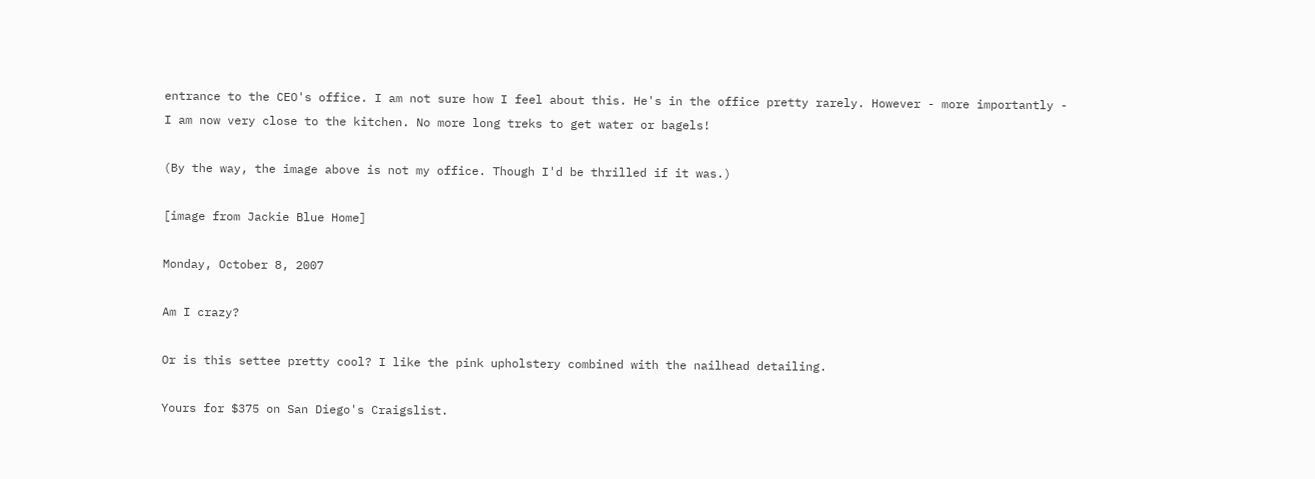entrance to the CEO's office. I am not sure how I feel about this. He's in the office pretty rarely. However - more importantly - I am now very close to the kitchen. No more long treks to get water or bagels!

(By the way, the image above is not my office. Though I'd be thrilled if it was.)

[image from Jackie Blue Home]

Monday, October 8, 2007

Am I crazy?

Or is this settee pretty cool? I like the pink upholstery combined with the nailhead detailing.

Yours for $375 on San Diego's Craigslist.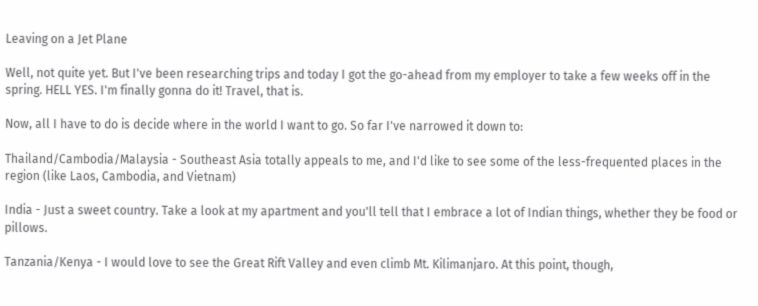Leaving on a Jet Plane

Well, not quite yet. But I've been researching trips and today I got the go-ahead from my employer to take a few weeks off in the spring. HELL YES. I'm finally gonna do it! Travel, that is.

Now, all I have to do is decide where in the world I want to go. So far I've narrowed it down to:

Thailand/Cambodia/Malaysia - Southeast Asia totally appeals to me, and I'd like to see some of the less-frequented places in the region (like Laos, Cambodia, and Vietnam)

India - Just a sweet country. Take a look at my apartment and you'll tell that I embrace a lot of Indian things, whether they be food or pillows.

Tanzania/Kenya - I would love to see the Great Rift Valley and even climb Mt. Kilimanjaro. At this point, though,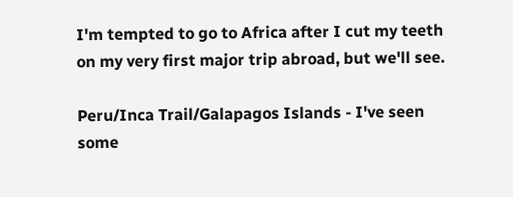I'm tempted to go to Africa after I cut my teeth on my very first major trip abroad, but we'll see.

Peru/Inca Trail/Galapagos Islands - I've seen some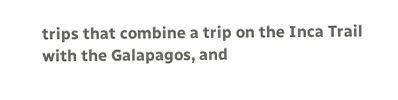trips that combine a trip on the Inca Trail with the Galapagos, and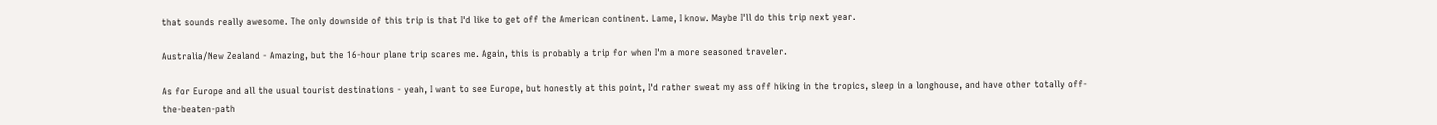that sounds really awesome. The only downside of this trip is that I'd like to get off the American continent. Lame, I know. Maybe I'll do this trip next year.

Australia/New Zealand - Amazing, but the 16-hour plane trip scares me. Again, this is probably a trip for when I'm a more seasoned traveler.

As for Europe and all the usual tourist destinations - yeah, I want to see Europe, but honestly at this point, I'd rather sweat my ass off hiking in the tropics, sleep in a longhouse, and have other totally off-the-beaten-path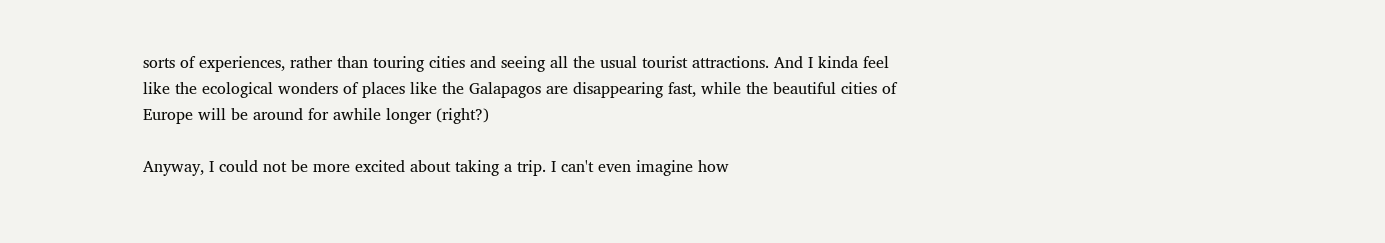sorts of experiences, rather than touring cities and seeing all the usual tourist attractions. And I kinda feel like the ecological wonders of places like the Galapagos are disappearing fast, while the beautiful cities of Europe will be around for awhile longer (right?)

Anyway, I could not be more excited about taking a trip. I can't even imagine how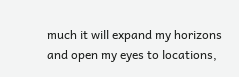much it will expand my horizons and open my eyes to locations,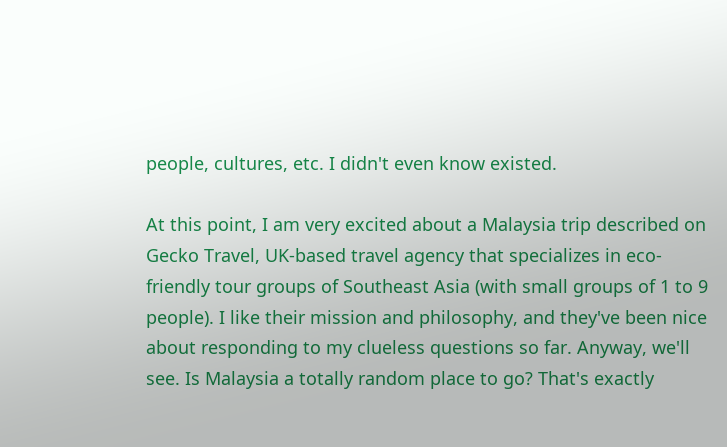people, cultures, etc. I didn't even know existed.

At this point, I am very excited about a Malaysia trip described on Gecko Travel, UK-based travel agency that specializes in eco-friendly tour groups of Southeast Asia (with small groups of 1 to 9 people). I like their mission and philosophy, and they've been nice about responding to my clueless questions so far. Anyway, we'll see. Is Malaysia a totally random place to go? That's exactly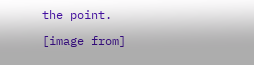the point.

[image from]